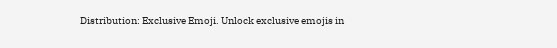Distribution: Exclusive Emoji. Unlock exclusive emojis in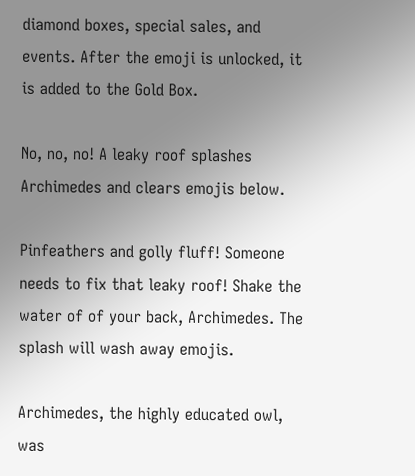diamond boxes, special sales, and events. After the emoji is unlocked, it is added to the Gold Box.

No, no, no! A leaky roof splashes Archimedes and clears emojis below.

Pinfeathers and golly fluff! Someone needs to fix that leaky roof! Shake the water of of your back, Archimedes. The splash will wash away emojis.

Archimedes, the highly educated owl, was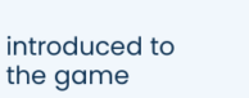introduced to the game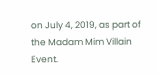on July 4, 2019, as part of the Madam Mim Villain Event.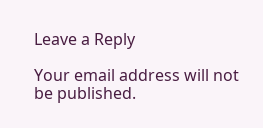Leave a Reply

Your email address will not be published.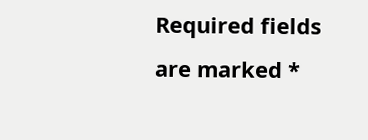Required fields are marked *